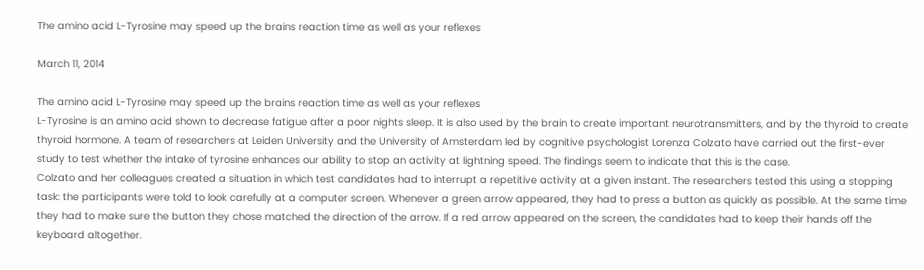The amino acid L-Tyrosine may speed up the brains reaction time as well as your reflexes

March 11, 2014

The amino acid L-Tyrosine may speed up the brains reaction time as well as your reflexes
L-Tyrosine is an amino acid shown to decrease fatigue after a poor nights sleep. It is also used by the brain to create important neurotransmitters, and by the thyroid to create thyroid hormone. A team of researchers at Leiden University and the University of Amsterdam led by cognitive psychologist Lorenza Colzato have carried out the first-ever study to test whether the intake of tyrosine enhances our ability to stop an activity at lightning speed. The findings seem to indicate that this is the case.
Colzato and her colleagues created a situation in which test candidates had to interrupt a repetitive activity at a given instant. The researchers tested this using a stopping task: the participants were told to look carefully at a computer screen. Whenever a green arrow appeared, they had to press a button as quickly as possible. At the same time they had to make sure the button they chose matched the direction of the arrow. If a red arrow appeared on the screen, the candidates had to keep their hands off the keyboard altogether.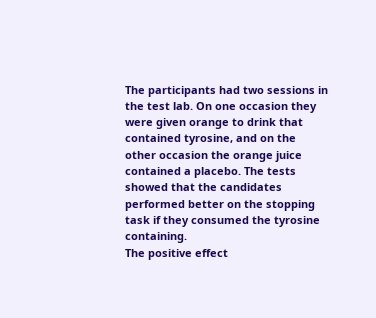The participants had two sessions in the test lab. On one occasion they were given orange to drink that contained tyrosine, and on the other occasion the orange juice contained a placebo. The tests showed that the candidates performed better on the stopping task if they consumed the tyrosine containing.
The positive effect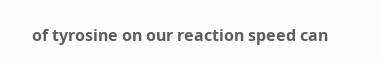of tyrosine on our reaction speed can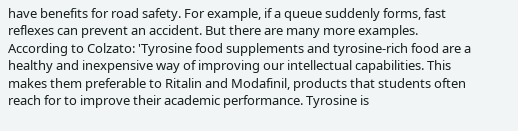have benefits for road safety. For example, if a queue suddenly forms, fast reflexes can prevent an accident. But there are many more examples. According to Colzato: 'Tyrosine food supplements and tyrosine-rich food are a healthy and inexpensive way of improving our intellectual capabilities. This makes them preferable to Ritalin and Modafinil, products that students often reach for to improve their academic performance. Tyrosine is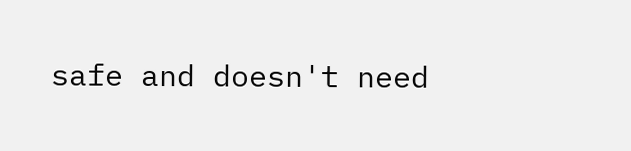safe and doesn't need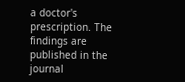a doctor's prescription. The findings are published in the journal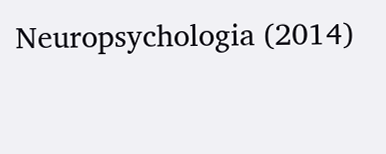Neuropsychologia (2014)